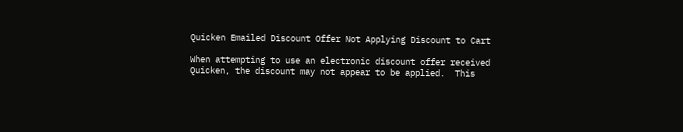Quicken Emailed Discount Offer Not Applying Discount to Cart

When attempting to use an electronic discount offer received Quicken, the discount may not appear to be applied.  This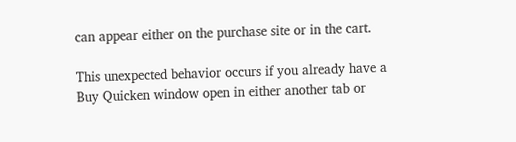can appear either on the purchase site or in the cart.

This unexpected behavior occurs if you already have a Buy Quicken window open in either another tab or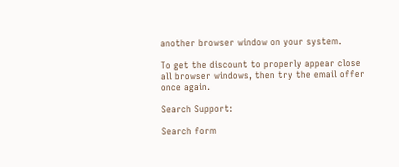another browser window on your system.

To get the discount to properly appear close all browser windows, then try the email offer once again.

Search Support:

Search form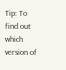Tip: To find out which version of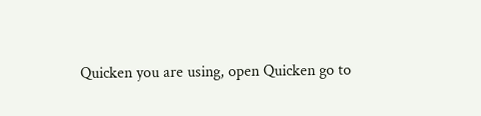Quicken you are using, open Quicken go to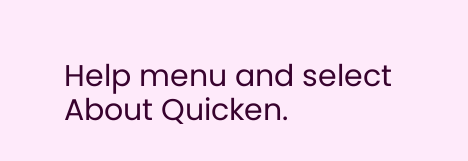Help menu and select About Quicken.